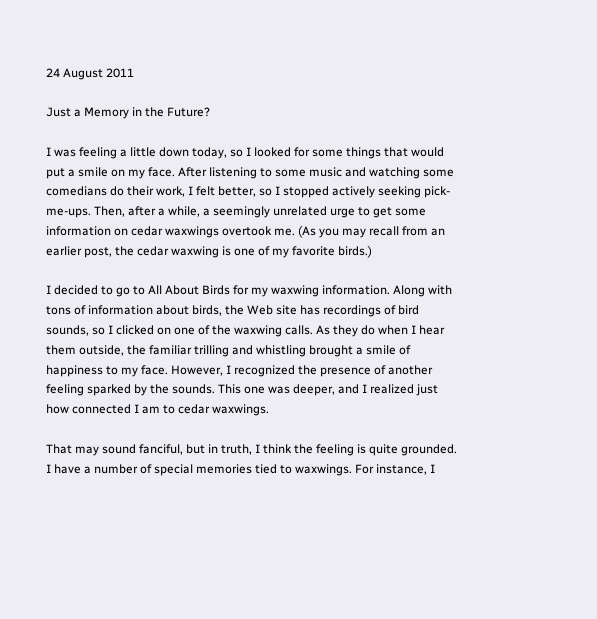24 August 2011

Just a Memory in the Future?

I was feeling a little down today, so I looked for some things that would put a smile on my face. After listening to some music and watching some comedians do their work, I felt better, so I stopped actively seeking pick-me-ups. Then, after a while, a seemingly unrelated urge to get some information on cedar waxwings overtook me. (As you may recall from an earlier post, the cedar waxwing is one of my favorite birds.)

I decided to go to All About Birds for my waxwing information. Along with tons of information about birds, the Web site has recordings of bird sounds, so I clicked on one of the waxwing calls. As they do when I hear them outside, the familiar trilling and whistling brought a smile of happiness to my face. However, I recognized the presence of another feeling sparked by the sounds. This one was deeper, and I realized just how connected I am to cedar waxwings.

That may sound fanciful, but in truth, I think the feeling is quite grounded. I have a number of special memories tied to waxwings. For instance, I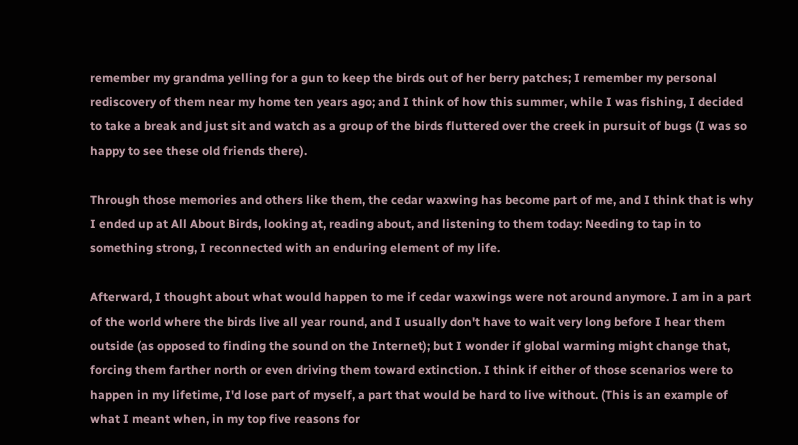remember my grandma yelling for a gun to keep the birds out of her berry patches; I remember my personal rediscovery of them near my home ten years ago; and I think of how this summer, while I was fishing, I decided to take a break and just sit and watch as a group of the birds fluttered over the creek in pursuit of bugs (I was so happy to see these old friends there).

Through those memories and others like them, the cedar waxwing has become part of me, and I think that is why I ended up at All About Birds, looking at, reading about, and listening to them today: Needing to tap in to something strong, I reconnected with an enduring element of my life.

Afterward, I thought about what would happen to me if cedar waxwings were not around anymore. I am in a part of the world where the birds live all year round, and I usually don't have to wait very long before I hear them outside (as opposed to finding the sound on the Internet); but I wonder if global warming might change that, forcing them farther north or even driving them toward extinction. I think if either of those scenarios were to happen in my lifetime, I'd lose part of myself, a part that would be hard to live without. (This is an example of what I meant when, in my top five reasons for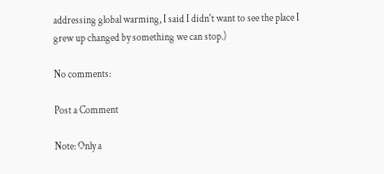addressing global warming, I said I didn't want to see the place I grew up changed by something we can stop.)

No comments:

Post a Comment

Note: Only a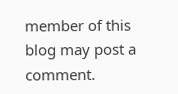member of this blog may post a comment.